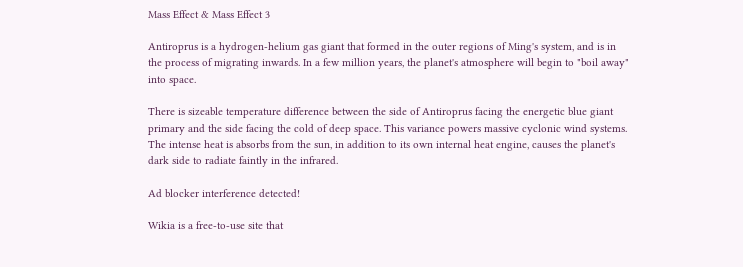Mass Effect & Mass Effect 3

Antiroprus is a hydrogen-helium gas giant that formed in the outer regions of Ming's system, and is in the process of migrating inwards. In a few million years, the planet's atmosphere will begin to "boil away" into space.

There is sizeable temperature difference between the side of Antiroprus facing the energetic blue giant primary and the side facing the cold of deep space. This variance powers massive cyclonic wind systems. The intense heat is absorbs from the sun, in addition to its own internal heat engine, causes the planet's dark side to radiate faintly in the infrared.

Ad blocker interference detected!

Wikia is a free-to-use site that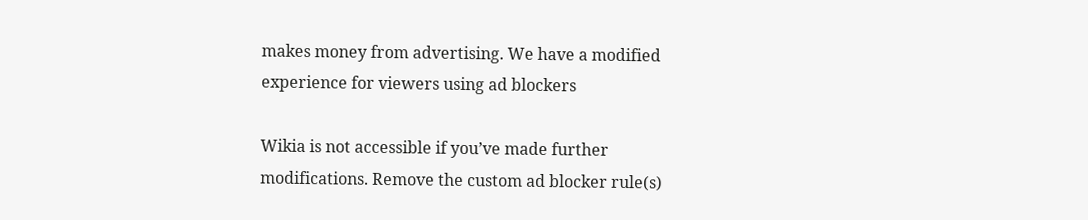makes money from advertising. We have a modified experience for viewers using ad blockers

Wikia is not accessible if you’ve made further modifications. Remove the custom ad blocker rule(s)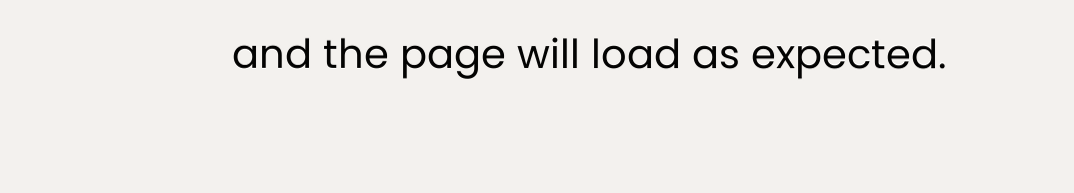and the page will load as expected.